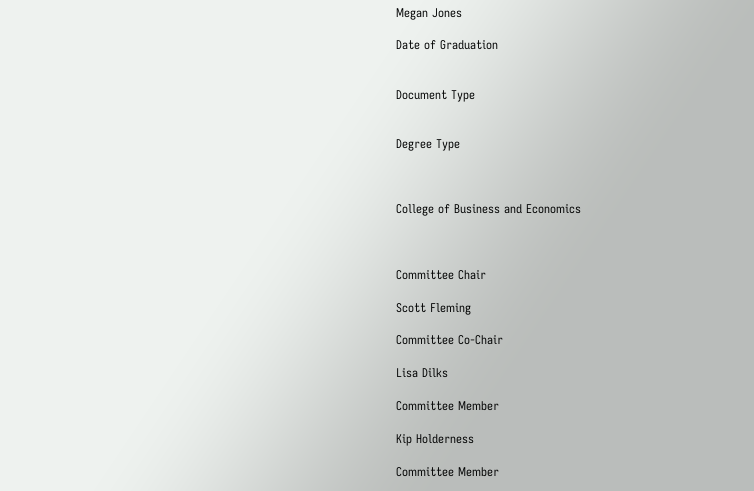Megan Jones

Date of Graduation


Document Type


Degree Type



College of Business and Economics



Committee Chair

Scott Fleming

Committee Co-Chair

Lisa Dilks

Committee Member

Kip Holderness

Committee Member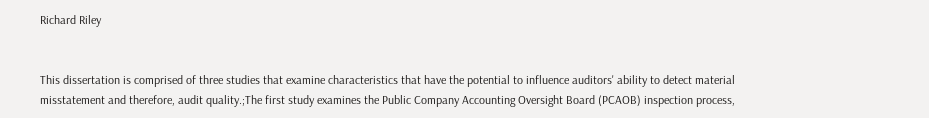Richard Riley


This dissertation is comprised of three studies that examine characteristics that have the potential to influence auditors' ability to detect material misstatement and therefore, audit quality.;The first study examines the Public Company Accounting Oversight Board (PCAOB) inspection process,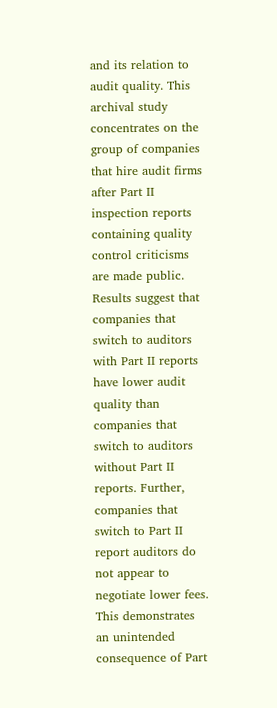and its relation to audit quality. This archival study concentrates on the group of companies that hire audit firms after Part II inspection reports containing quality control criticisms are made public. Results suggest that companies that switch to auditors with Part II reports have lower audit quality than companies that switch to auditors without Part II reports. Further, companies that switch to Part II report auditors do not appear to negotiate lower fees. This demonstrates an unintended consequence of Part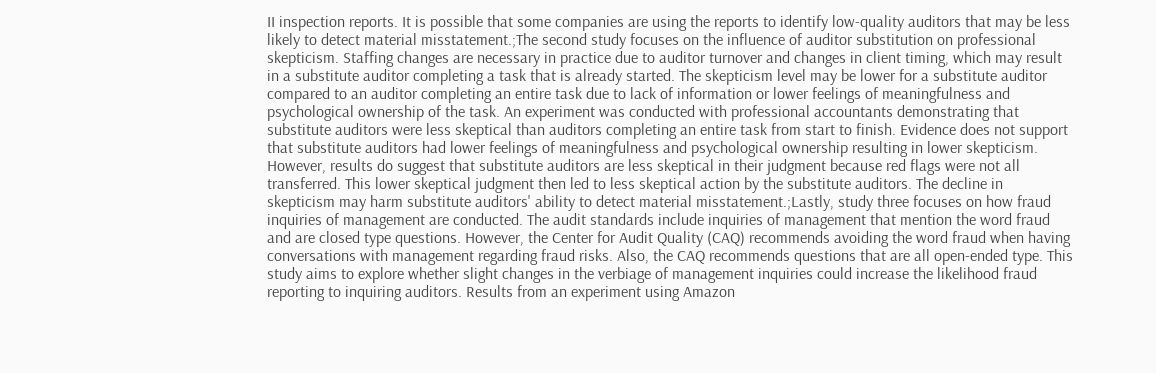II inspection reports. It is possible that some companies are using the reports to identify low-quality auditors that may be less likely to detect material misstatement.;The second study focuses on the influence of auditor substitution on professional skepticism. Staffing changes are necessary in practice due to auditor turnover and changes in client timing, which may result in a substitute auditor completing a task that is already started. The skepticism level may be lower for a substitute auditor compared to an auditor completing an entire task due to lack of information or lower feelings of meaningfulness and psychological ownership of the task. An experiment was conducted with professional accountants demonstrating that substitute auditors were less skeptical than auditors completing an entire task from start to finish. Evidence does not support that substitute auditors had lower feelings of meaningfulness and psychological ownership resulting in lower skepticism. However, results do suggest that substitute auditors are less skeptical in their judgment because red flags were not all transferred. This lower skeptical judgment then led to less skeptical action by the substitute auditors. The decline in skepticism may harm substitute auditors' ability to detect material misstatement.;Lastly, study three focuses on how fraud inquiries of management are conducted. The audit standards include inquiries of management that mention the word fraud and are closed type questions. However, the Center for Audit Quality (CAQ) recommends avoiding the word fraud when having conversations with management regarding fraud risks. Also, the CAQ recommends questions that are all open-ended type. This study aims to explore whether slight changes in the verbiage of management inquiries could increase the likelihood fraud reporting to inquiring auditors. Results from an experiment using Amazon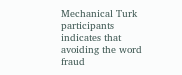Mechanical Turk participants indicates that avoiding the word fraud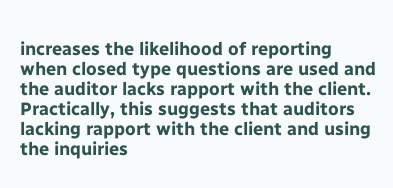increases the likelihood of reporting when closed type questions are used and the auditor lacks rapport with the client. Practically, this suggests that auditors lacking rapport with the client and using the inquiries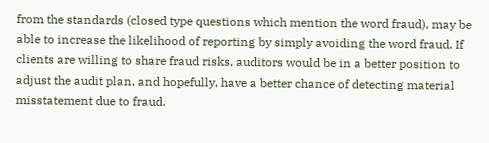from the standards (closed type questions which mention the word fraud), may be able to increase the likelihood of reporting by simply avoiding the word fraud. If clients are willing to share fraud risks, auditors would be in a better position to adjust the audit plan, and hopefully, have a better chance of detecting material misstatement due to fraud.